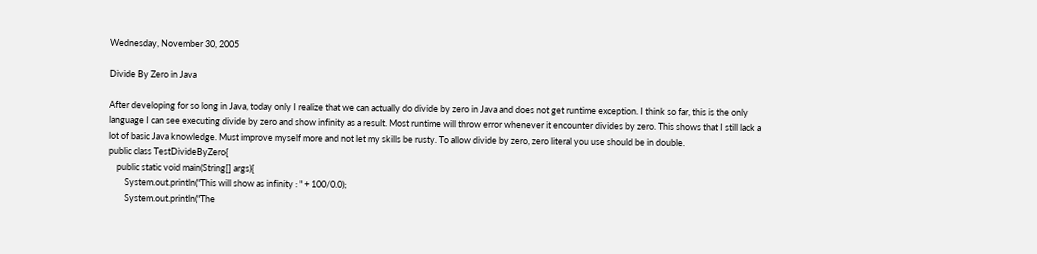Wednesday, November 30, 2005

Divide By Zero in Java

After developing for so long in Java, today only I realize that we can actually do divide by zero in Java and does not get runtime exception. I think so far, this is the only language I can see executing divide by zero and show infinity as a result. Most runtime will throw error whenever it encounter divides by zero. This shows that I still lack a lot of basic Java knowledge. Must improve myself more and not let my skills be rusty. To allow divide by zero, zero literal you use should be in double.
public class TestDivideByZero{
    public static void main(String[] args){
        System.out.println("This will show as infinity : " + 100/0.0);
        System.out.println("The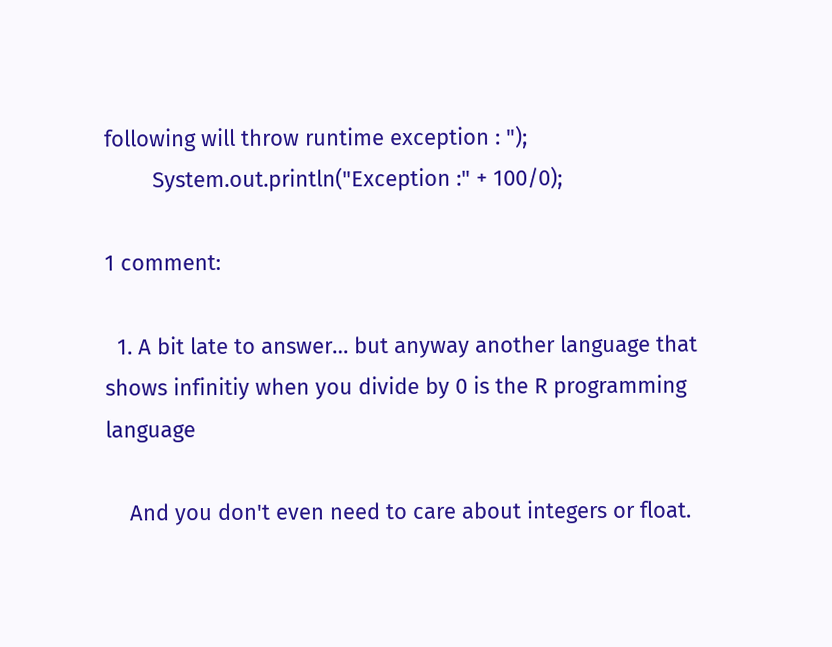following will throw runtime exception : ");
        System.out.println("Exception :" + 100/0);

1 comment:

  1. A bit late to answer… but anyway another language that shows infinitiy when you divide by 0 is the R programming language

    And you don't even need to care about integers or float.